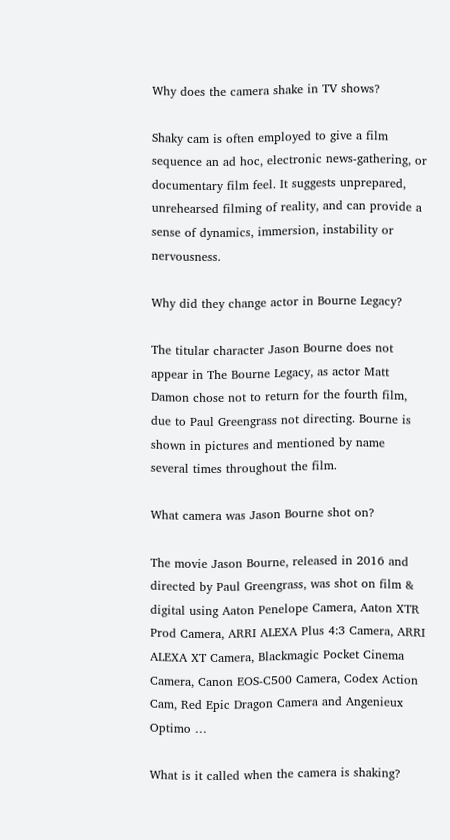Why does the camera shake in TV shows?

Shaky cam is often employed to give a film sequence an ad hoc, electronic news-gathering, or documentary film feel. It suggests unprepared, unrehearsed filming of reality, and can provide a sense of dynamics, immersion, instability or nervousness.

Why did they change actor in Bourne Legacy?

The titular character Jason Bourne does not appear in The Bourne Legacy, as actor Matt Damon chose not to return for the fourth film, due to Paul Greengrass not directing. Bourne is shown in pictures and mentioned by name several times throughout the film.

What camera was Jason Bourne shot on?

The movie Jason Bourne, released in 2016 and directed by Paul Greengrass, was shot on film & digital using Aaton Penelope Camera, Aaton XTR Prod Camera, ARRI ALEXA Plus 4:3 Camera, ARRI ALEXA XT Camera, Blackmagic Pocket Cinema Camera, Canon EOS-C500 Camera, Codex Action Cam, Red Epic Dragon Camera and Angenieux Optimo …

What is it called when the camera is shaking?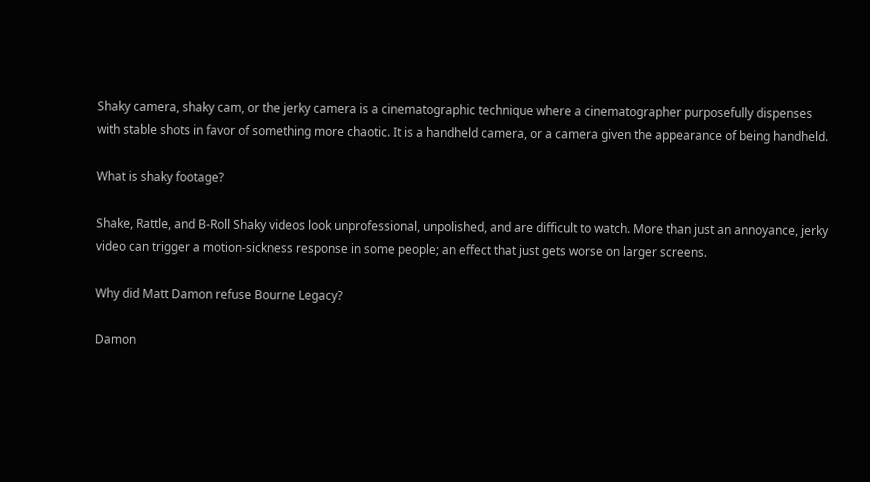Shaky camera, shaky cam, or the jerky camera is a cinematographic technique where a cinematographer purposefully dispenses with stable shots in favor of something more chaotic. It is a handheld camera, or a camera given the appearance of being handheld.

What is shaky footage?

Shake, Rattle, and B-Roll Shaky videos look unprofessional, unpolished, and are difficult to watch. More than just an annoyance, jerky video can trigger a motion-sickness response in some people; an effect that just gets worse on larger screens.

Why did Matt Damon refuse Bourne Legacy?

Damon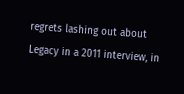regrets lashing out about Legacy in a 2011 interview, in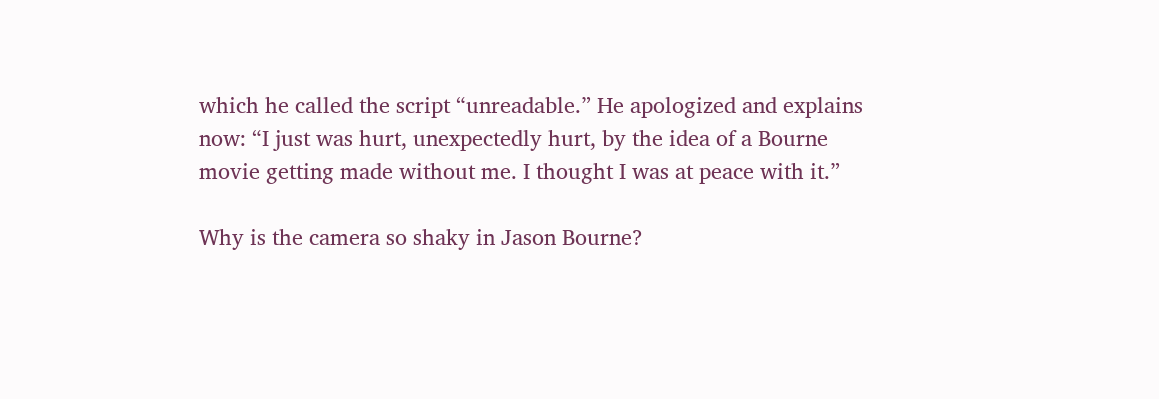which he called the script “unreadable.” He apologized and explains now: “I just was hurt, unexpectedly hurt, by the idea of a Bourne movie getting made without me. I thought I was at peace with it.”

Why is the camera so shaky in Jason Bourne?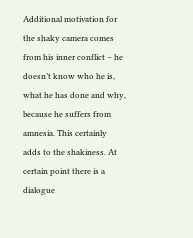Additional motivation for the shaky camera comes from his inner conflict – he doesn’t know who he is, what he has done and why, because he suffers from amnesia. This certainly adds to the shakiness. At certain point there is a dialogue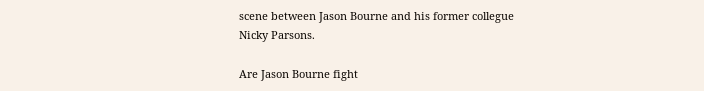scene between Jason Bourne and his former collegue Nicky Parsons.

Are Jason Bourne fight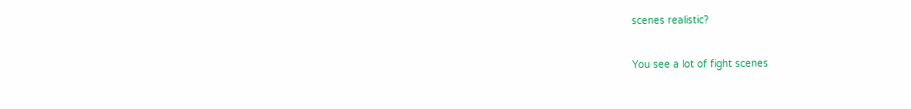scenes realistic?

You see a lot of fight scenes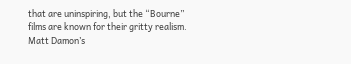that are uninspiring, but the “Bourne” films are known for their gritty realism. Matt Damon’s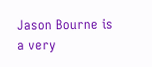Jason Bourne is a very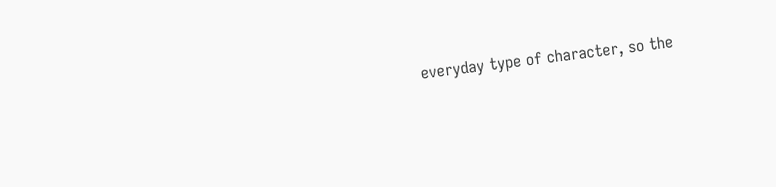everyday type of character, so the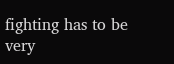fighting has to be very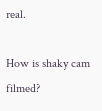real.

How is shaky cam filmed?